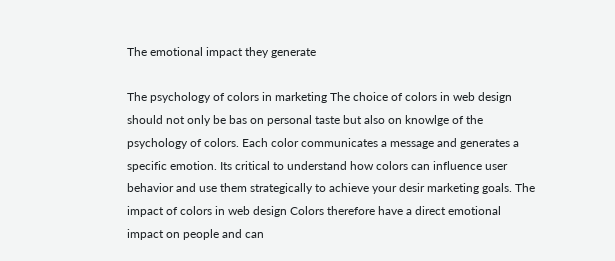The emotional impact they generate

The psychology of colors in marketing The choice of colors in web design should not only be bas on personal taste but also on knowlge of the psychology of colors. Each color communicates a message and generates a specific emotion. Its critical to understand how colors can influence user behavior and use them strategically to achieve your desir marketing goals. The impact of colors in web design Colors therefore have a direct emotional impact on people and can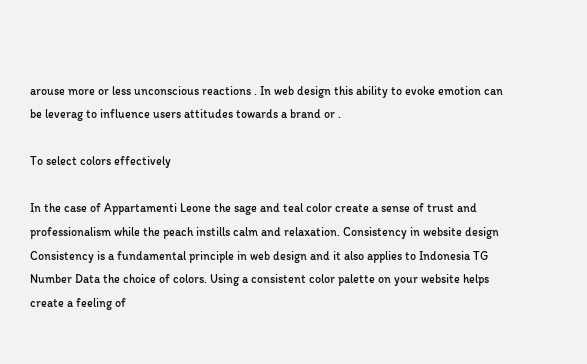arouse more or less unconscious reactions . In web design this ability to evoke emotion can be leverag to influence users attitudes towards a brand or .

To select colors effectively

In the case of Appartamenti Leone the sage and teal color create a sense of trust and professionalism while the peach instills calm and relaxation. Consistency in website design Consistency is a fundamental principle in web design and it also applies to Indonesia TG Number Data the choice of colors. Using a consistent color palette on your website helps create a feeling of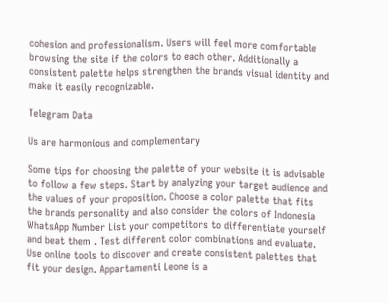cohesion and professionalism. Users will feel more comfortable browsing the site if the colors to each other. Additionally a consistent palette helps strengthen the brands visual identity and make it easily recognizable.

Telegram Data

Us are harmonious and complementary

Some tips for choosing the palette of your website it is advisable to follow a few steps. Start by analyzing your target audience and the values of your proposition. Choose a color palette that fits the brands personality and also consider the colors of Indonesia WhatsApp Number List your competitors to differentiate yourself and beat them . Test different color combinations and evaluate. Use online tools to discover and create consistent palettes that fit your design. Appartamenti Leone is a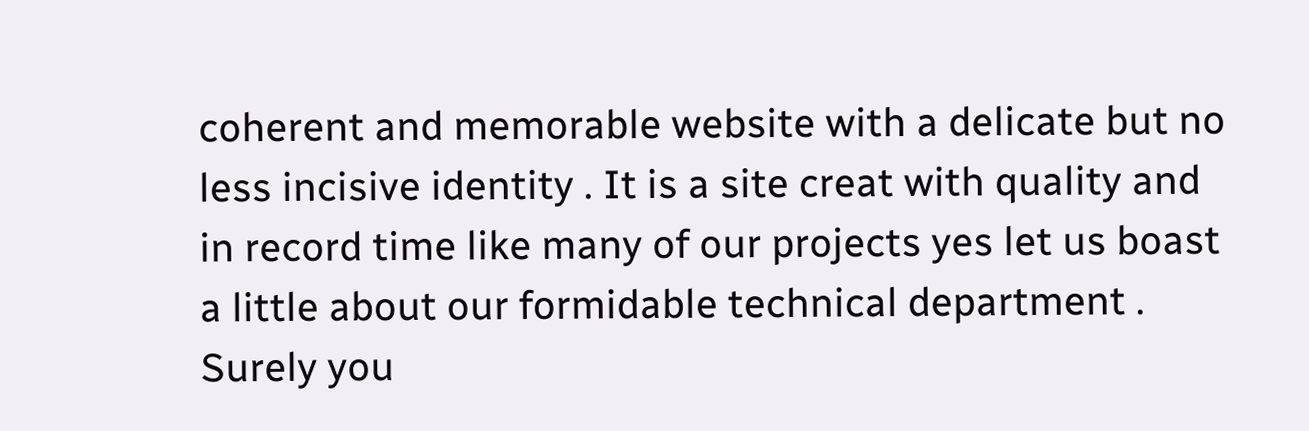coherent and memorable website with a delicate but no less incisive identity . It is a site creat with quality and in record time like many of our projects yes let us boast a little about our formidable technical department . Surely you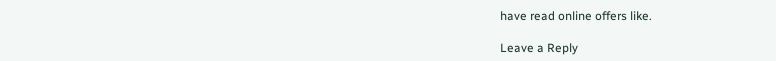have read online offers like.

Leave a Reply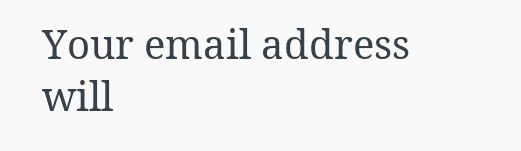Your email address will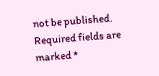not be published. Required fields are marked *